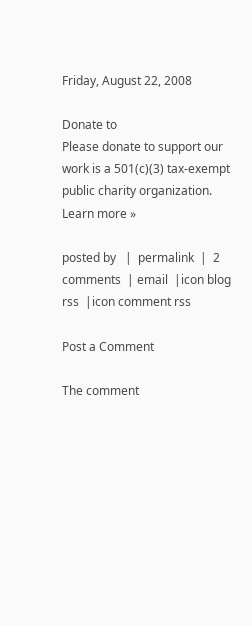Friday, August 22, 2008

Donate to
Please donate to support our work is a 501(c)(3) tax-exempt public charity organization. Learn more »

posted by   |  permalink  |  2 comments  | email  |icon blog rss  |icon comment rss

Post a Comment

The comment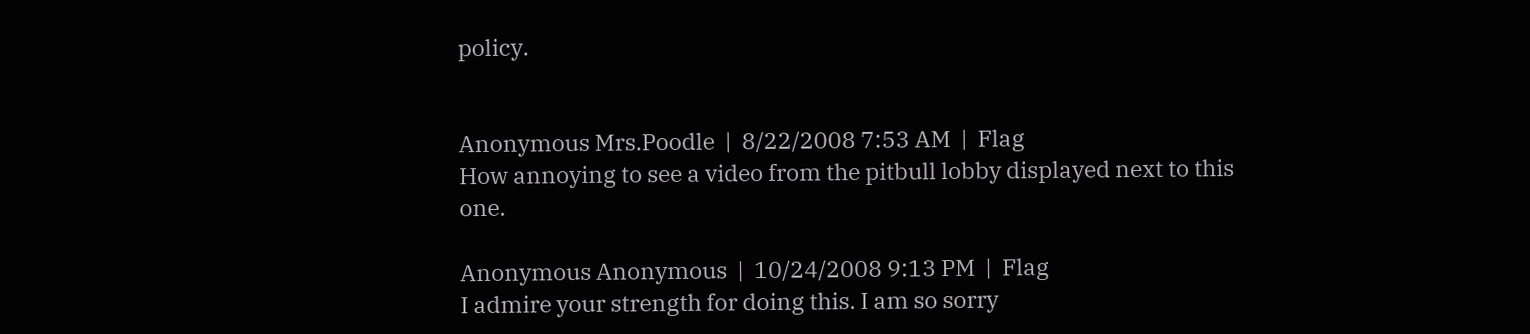policy.


Anonymous Mrs.Poodle  |  8/22/2008 7:53 AM  |  Flag
How annoying to see a video from the pitbull lobby displayed next to this one.

Anonymous Anonymous  |  10/24/2008 9:13 PM  |  Flag
I admire your strength for doing this. I am so sorry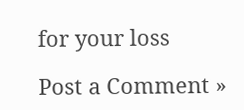for your loss

Post a Comment »